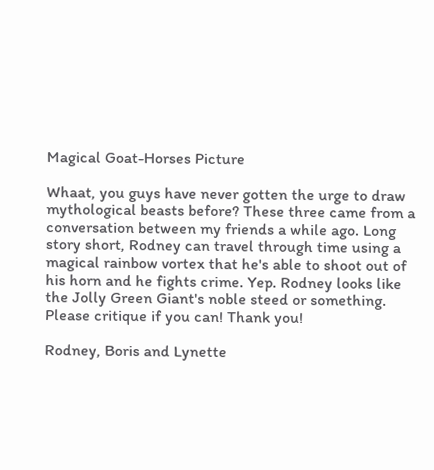Magical Goat-Horses Picture

Whaat, you guys have never gotten the urge to draw mythological beasts before? These three came from a conversation between my friends a while ago. Long story short, Rodney can travel through time using a magical rainbow vortex that he's able to shoot out of his horn and he fights crime. Yep. Rodney looks like the Jolly Green Giant's noble steed or something. Please critique if you can! Thank you!

Rodney, Boris and Lynette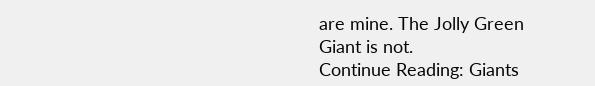are mine. The Jolly Green Giant is not.
Continue Reading: Giants